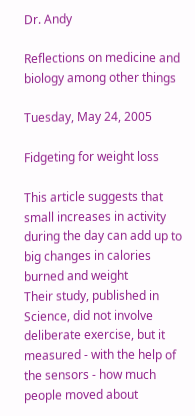Dr. Andy

Reflections on medicine and biology among other things

Tuesday, May 24, 2005

Fidgeting for weight loss

This article suggests that small increases in activity during the day can add up to big changes in calories burned and weight
Their study, published in Science, did not involve deliberate exercise, but it measured - with the help of the sensors - how much people moved about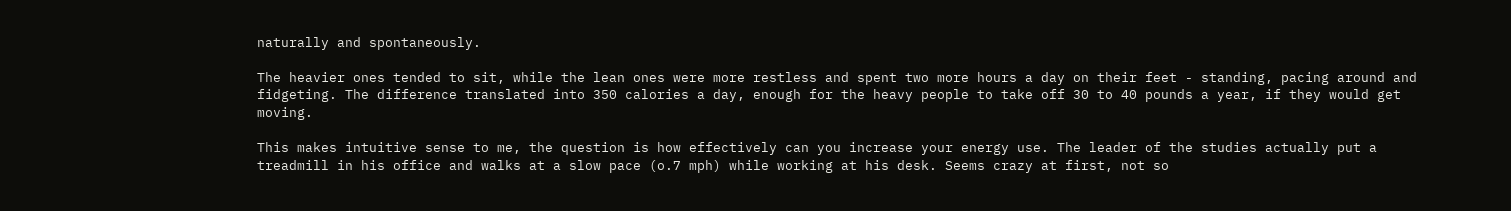naturally and spontaneously.

The heavier ones tended to sit, while the lean ones were more restless and spent two more hours a day on their feet - standing, pacing around and fidgeting. The difference translated into 350 calories a day, enough for the heavy people to take off 30 to 40 pounds a year, if they would get moving.

This makes intuitive sense to me, the question is how effectively can you increase your energy use. The leader of the studies actually put a treadmill in his office and walks at a slow pace (o.7 mph) while working at his desk. Seems crazy at first, not so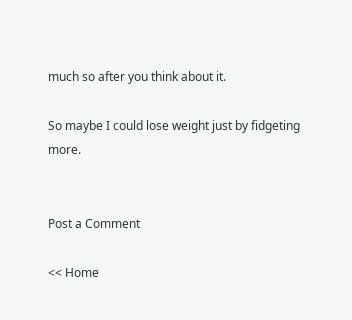much so after you think about it.

So maybe I could lose weight just by fidgeting more.


Post a Comment

<< Home